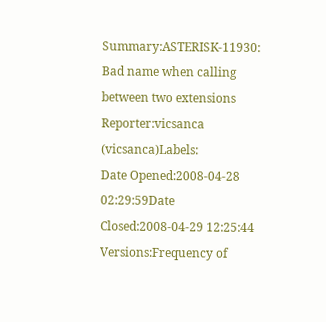Summary:ASTERISK-11930: Bad name when calling between two extensions
Reporter:vicsanca (vicsanca)Labels:
Date Opened:2008-04-28 02:29:59Date Closed:2008-04-29 12:25:44
Versions:Frequency of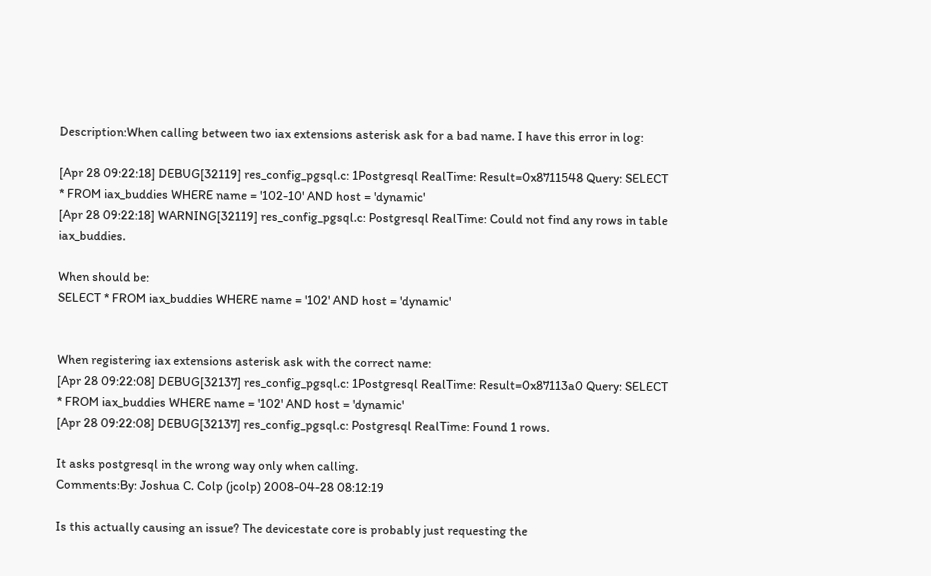Description:When calling between two iax extensions asterisk ask for a bad name. I have this error in log:

[Apr 28 09:22:18] DEBUG[32119] res_config_pgsql.c: 1Postgresql RealTime: Result=0x8711548 Query: SELECT * FROM iax_buddies WHERE name = '102-10' AND host = 'dynamic'
[Apr 28 09:22:18] WARNING[32119] res_config_pgsql.c: Postgresql RealTime: Could not find any rows in table iax_buddies.

When should be:
SELECT * FROM iax_buddies WHERE name = '102' AND host = 'dynamic'


When registering iax extensions asterisk ask with the correct name:
[Apr 28 09:22:08] DEBUG[32137] res_config_pgsql.c: 1Postgresql RealTime: Result=0x87113a0 Query: SELECT * FROM iax_buddies WHERE name = '102' AND host = 'dynamic'
[Apr 28 09:22:08] DEBUG[32137] res_config_pgsql.c: Postgresql RealTime: Found 1 rows.

It asks postgresql in the wrong way only when calling.
Comments:By: Joshua C. Colp (jcolp) 2008-04-28 08:12:19

Is this actually causing an issue? The devicestate core is probably just requesting the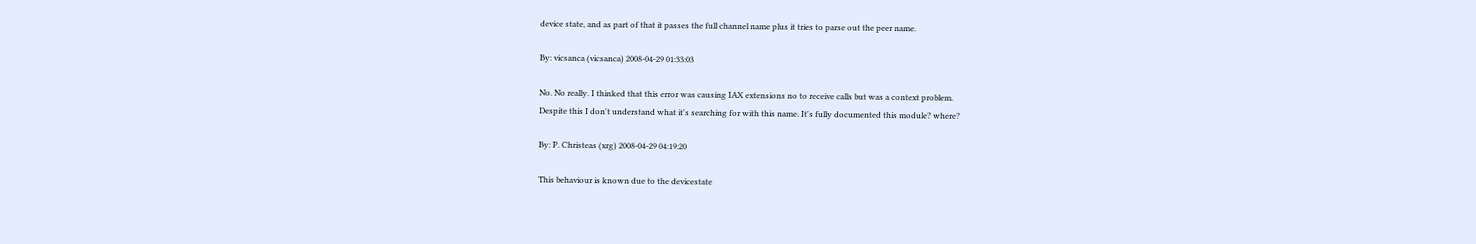device state, and as part of that it passes the full channel name plus it tries to parse out the peer name.

By: vicsanca (vicsanca) 2008-04-29 01:33:03

No. No really. I thinked that this error was causing IAX extensions no to receive calls but was a context problem.
Despite this I don't understand what it's searching for with this name. It's fully documented this module? where?

By: P. Christeas (xrg) 2008-04-29 04:19:20

This behaviour is known due to the devicestate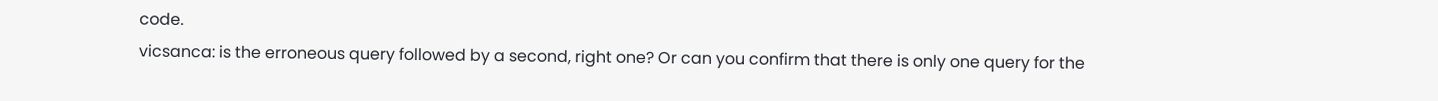code.
vicsanca: is the erroneous query followed by a second, right one? Or can you confirm that there is only one query for the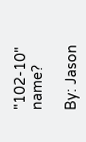"102-10" name?

By: Jason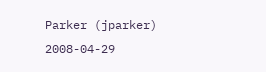Parker (jparker) 2008-04-29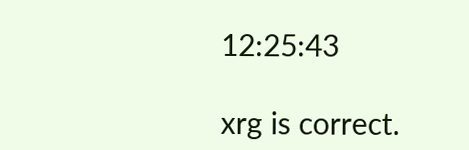12:25:43

xrg is correct.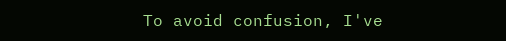To avoid confusion, I've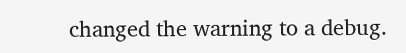changed the warning to a debug.